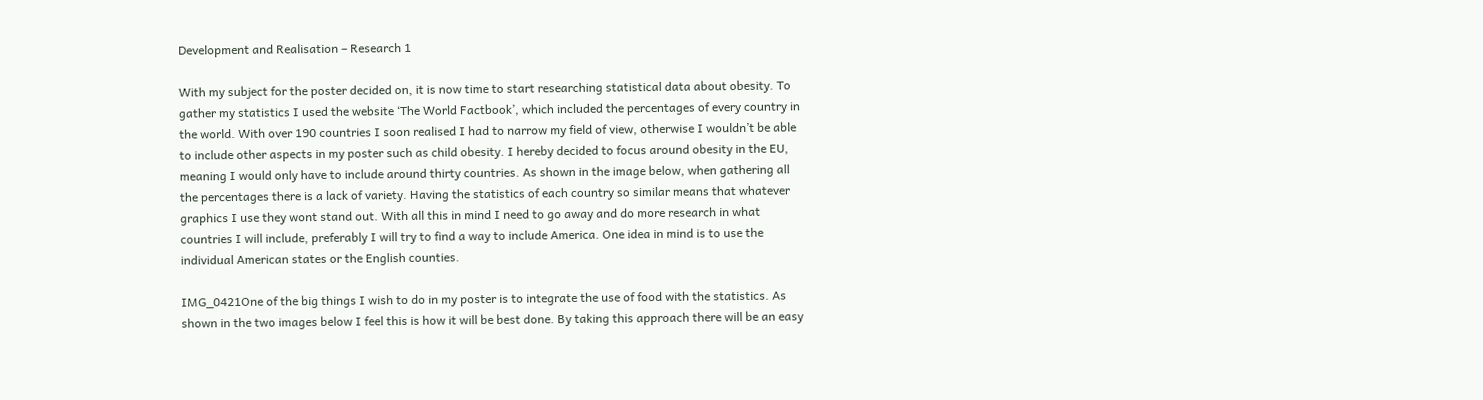Development and Realisation – Research 1

With my subject for the poster decided on, it is now time to start researching statistical data about obesity. To gather my statistics I used the website ‘The World Factbook’, which included the percentages of every country in the world. With over 190 countries I soon realised I had to narrow my field of view, otherwise I wouldn’t be able to include other aspects in my poster such as child obesity. I hereby decided to focus around obesity in the EU, meaning I would only have to include around thirty countries. As shown in the image below, when gathering all the percentages there is a lack of variety. Having the statistics of each country so similar means that whatever graphics I use they wont stand out. With all this in mind I need to go away and do more research in what countries I will include, preferably I will try to find a way to include America. One idea in mind is to use the individual American states or the English counties.

IMG_0421One of the big things I wish to do in my poster is to integrate the use of food with the statistics. As shown in the two images below I feel this is how it will be best done. By taking this approach there will be an easy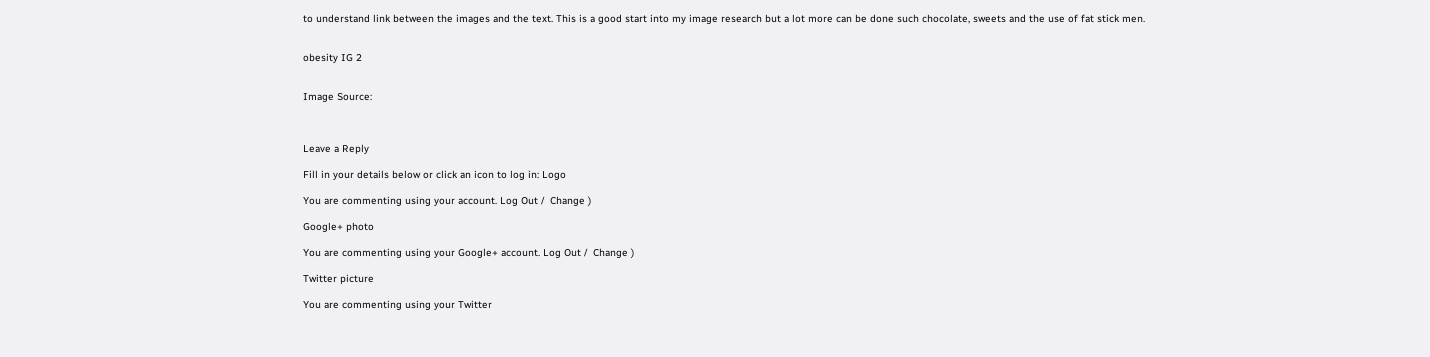to understand link between the images and the text. This is a good start into my image research but a lot more can be done such chocolate, sweets and the use of fat stick men.


obesity IG 2


Image Source:



Leave a Reply

Fill in your details below or click an icon to log in: Logo

You are commenting using your account. Log Out /  Change )

Google+ photo

You are commenting using your Google+ account. Log Out /  Change )

Twitter picture

You are commenting using your Twitter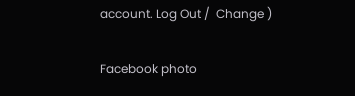account. Log Out /  Change )

Facebook photo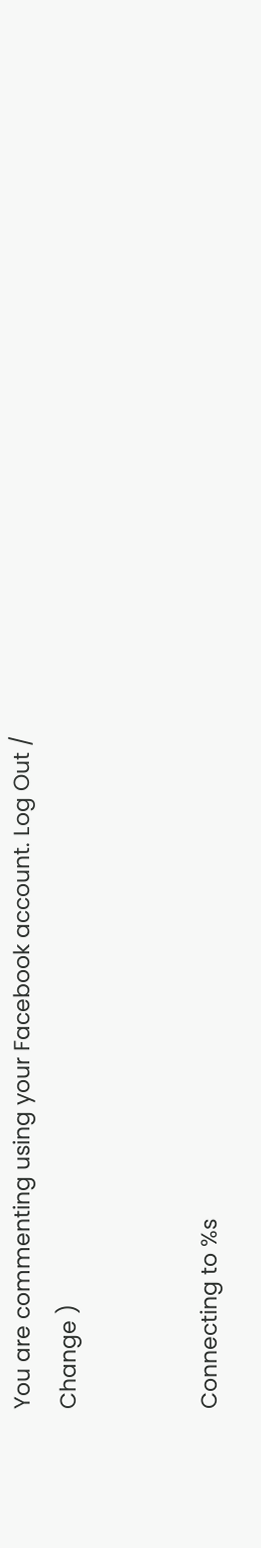You are commenting using your Facebook account. Log Out /  Change )


Connecting to %s